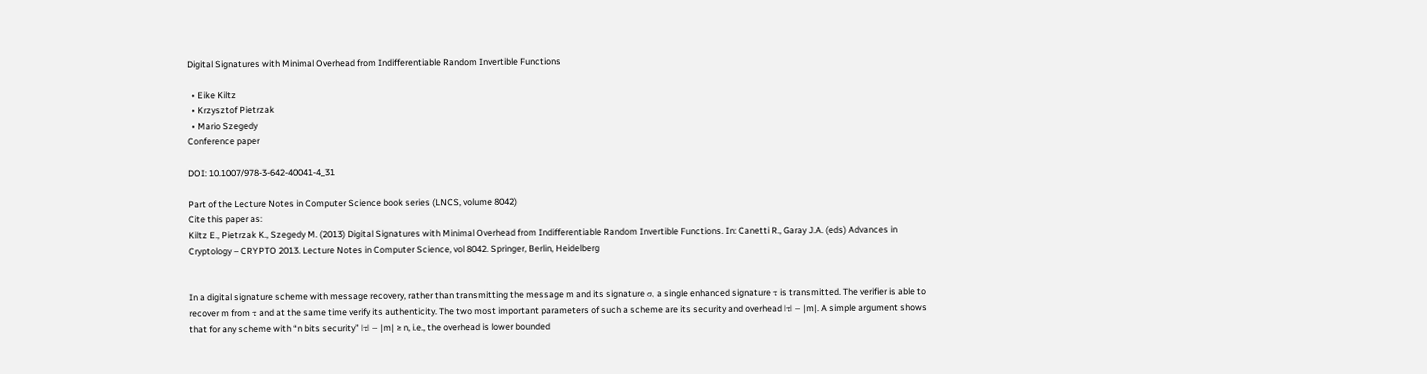Digital Signatures with Minimal Overhead from Indifferentiable Random Invertible Functions

  • Eike Kiltz
  • Krzysztof Pietrzak
  • Mario Szegedy
Conference paper

DOI: 10.1007/978-3-642-40041-4_31

Part of the Lecture Notes in Computer Science book series (LNCS, volume 8042)
Cite this paper as:
Kiltz E., Pietrzak K., Szegedy M. (2013) Digital Signatures with Minimal Overhead from Indifferentiable Random Invertible Functions. In: Canetti R., Garay J.A. (eds) Advances in Cryptology – CRYPTO 2013. Lecture Notes in Computer Science, vol 8042. Springer, Berlin, Heidelberg


In a digital signature scheme with message recovery, rather than transmitting the message m and its signature σ, a single enhanced signature τ is transmitted. The verifier is able to recover m from τ and at the same time verify its authenticity. The two most important parameters of such a scheme are its security and overhead |τ| − |m|. A simple argument shows that for any scheme with “n bits security” |τ| − |m| ≥ n, i.e., the overhead is lower bounded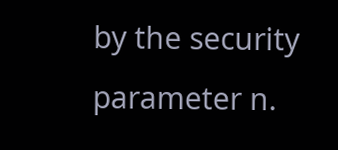by the security parameter n.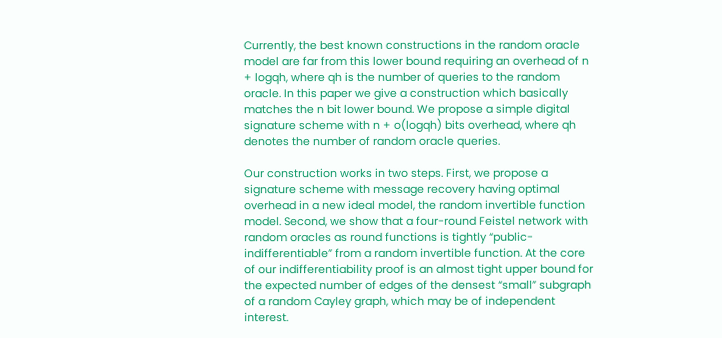Currently, the best known constructions in the random oracle model are far from this lower bound requiring an overhead of n + logqh, where qh is the number of queries to the random oracle. In this paper we give a construction which basically matches the n bit lower bound. We propose a simple digital signature scheme with n + o(logqh) bits overhead, where qh denotes the number of random oracle queries.

Our construction works in two steps. First, we propose a signature scheme with message recovery having optimal overhead in a new ideal model, the random invertible function model. Second, we show that a four-round Feistel network with random oracles as round functions is tightly “public-indifferentiable” from a random invertible function. At the core of our indifferentiability proof is an almost tight upper bound for the expected number of edges of the densest “small” subgraph of a random Cayley graph, which may be of independent interest.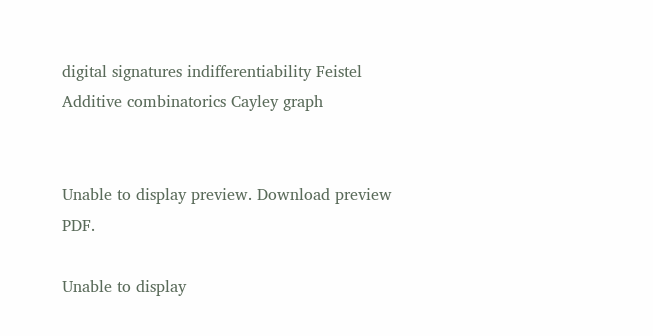digital signatures indifferentiability Feistel Additive combinatorics Cayley graph


Unable to display preview. Download preview PDF.

Unable to display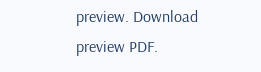preview. Download preview PDF.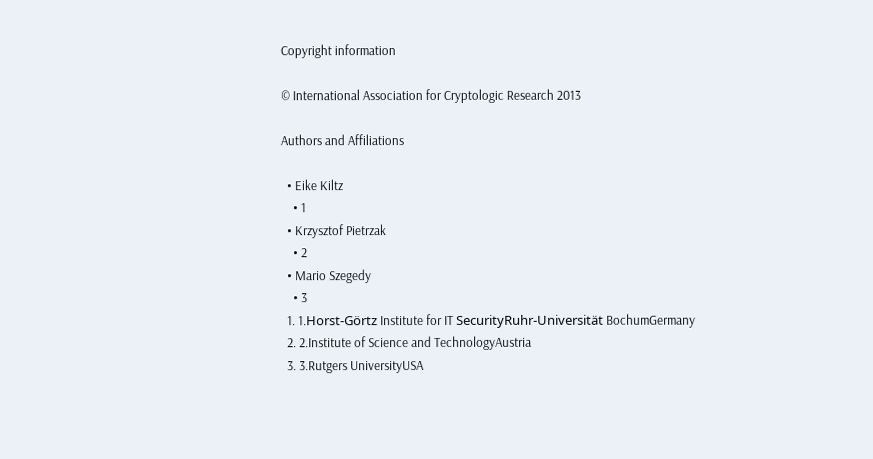Copyright information

© International Association for Cryptologic Research 2013

Authors and Affiliations

  • Eike Kiltz
    • 1
  • Krzysztof Pietrzak
    • 2
  • Mario Szegedy
    • 3
  1. 1.Horst-Görtz Institute for IT SecurityRuhr-Universität BochumGermany
  2. 2.Institute of Science and TechnologyAustria
  3. 3.Rutgers UniversityUSA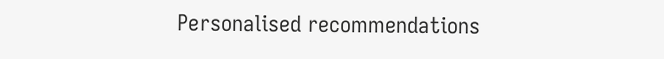Personalised recommendations